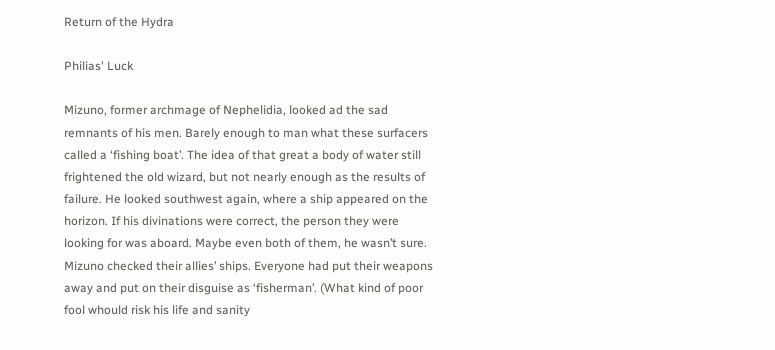Return of the Hydra

Philias' Luck

Mizuno, former archmage of Nephelidia, looked ad the sad remnants of his men. Barely enough to man what these surfacers called a ‘fishing boat’. The idea of that great a body of water still frightened the old wizard, but not nearly enough as the results of failure. He looked southwest again, where a ship appeared on the horizon. If his divinations were correct, the person they were looking for was aboard. Maybe even both of them, he wasn’t sure.
Mizuno checked their allies’ ships. Everyone had put their weapons away and put on their disguise as ‘fisherman’. (What kind of poor fool whould risk his life and sanity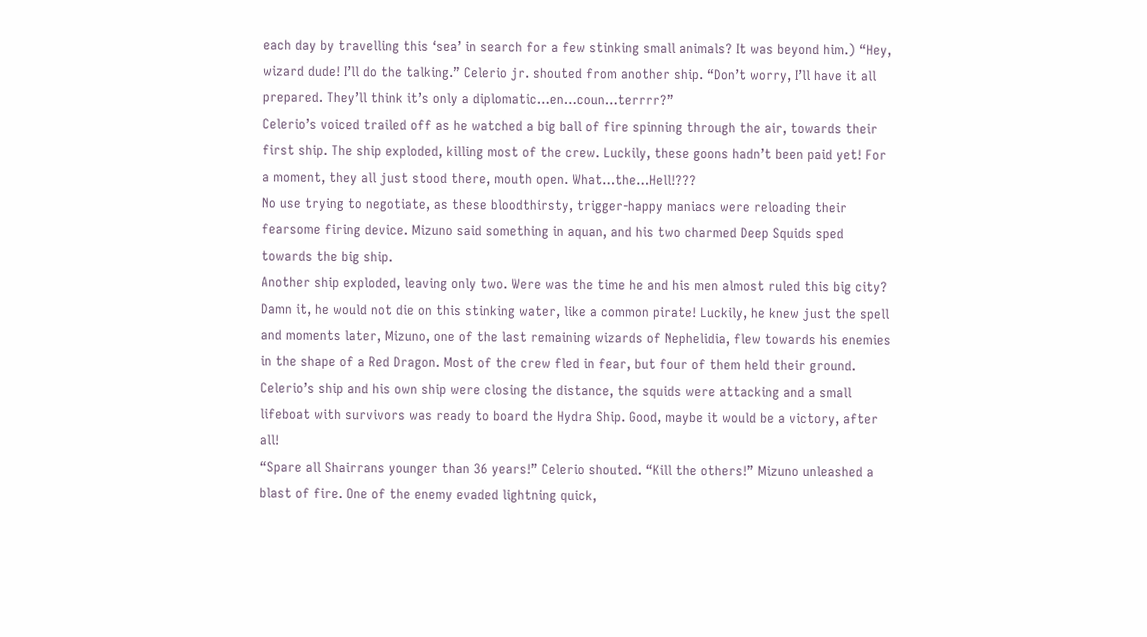each day by travelling this ‘sea’ in search for a few stinking small animals? It was beyond him.) “Hey, wizard dude! I’ll do the talking.” Celerio jr. shouted from another ship. “Don’t worry, I’ll have it all prepared. They’ll think it’s only a diplomatic…en…coun…terrrr?”
Celerio’s voiced trailed off as he watched a big ball of fire spinning through the air, towards their first ship. The ship exploded, killing most of the crew. Luckily, these goons hadn’t been paid yet! For a moment, they all just stood there, mouth open. What…the…Hell!???
No use trying to negotiate, as these bloodthirsty, trigger-happy maniacs were reloading their fearsome firing device. Mizuno said something in aquan, and his two charmed Deep Squids sped towards the big ship.
Another ship exploded, leaving only two. Were was the time he and his men almost ruled this big city? Damn it, he would not die on this stinking water, like a common pirate! Luckily, he knew just the spell and moments later, Mizuno, one of the last remaining wizards of Nephelidia, flew towards his enemies in the shape of a Red Dragon. Most of the crew fled in fear, but four of them held their ground. Celerio’s ship and his own ship were closing the distance, the squids were attacking and a small lifeboat with survivors was ready to board the Hydra Ship. Good, maybe it would be a victory, after all!
“Spare all Shairrans younger than 36 years!” Celerio shouted. “Kill the others!” Mizuno unleashed a blast of fire. One of the enemy evaded lightning quick,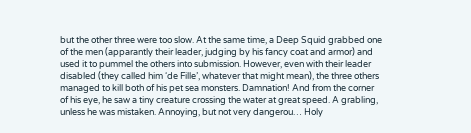but the other three were too slow. At the same time, a Deep Squid grabbed one of the men (apparantly their leader, judging by his fancy coat and armor) and used it to pummel the others into submission. However, even with their leader disabled (they called him ‘de Fille’, whatever that might mean), the three others managed to kill both of his pet sea monsters. Damnation! And from the corner of his eye, he saw a tiny creature crossing the water at great speed. A grabling, unless he was mistaken. Annoying, but not very dangerou… Holy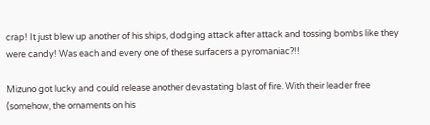crap! It just blew up another of his ships, dodging attack after attack and tossing bombs like they were candy! Was each and every one of these surfacers a pyromaniac?!!

Mizuno got lucky and could release another devastating blast of fire. With their leader free (somehow, the ornaments on his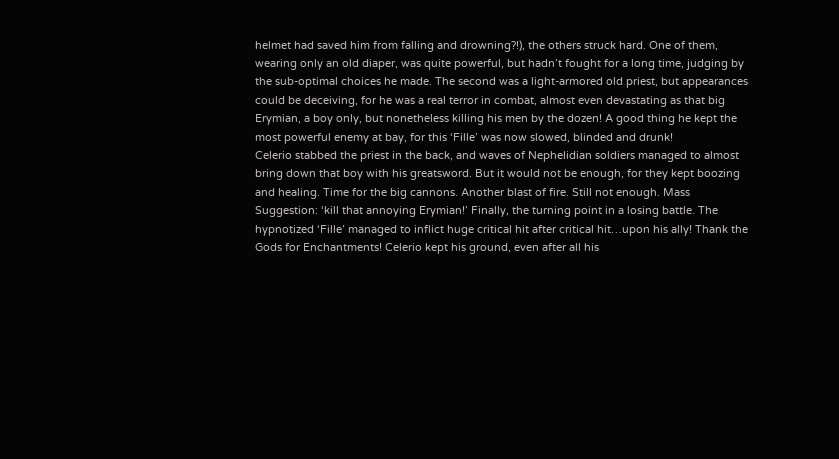helmet had saved him from falling and drowning?!), the others struck hard. One of them, wearing only an old diaper, was quite powerful, but hadn’t fought for a long time, judging by the sub-optimal choices he made. The second was a light-armored old priest, but appearances could be deceiving, for he was a real terror in combat, almost even devastating as that big Erymian, a boy only, but nonetheless killing his men by the dozen! A good thing he kept the most powerful enemy at bay, for this ‘Fille’ was now slowed, blinded and drunk!
Celerio stabbed the priest in the back, and waves of Nephelidian soldiers managed to almost bring down that boy with his greatsword. But it would not be enough, for they kept boozing and healing. Time for the big cannons. Another blast of fire. Still not enough. Mass Suggestion: ‘kill that annoying Erymian!’ Finally, the turning point in a losing battle. The hypnotized ‘Fille’ managed to inflict huge critical hit after critical hit…upon his ally! Thank the Gods for Enchantments! Celerio kept his ground, even after all his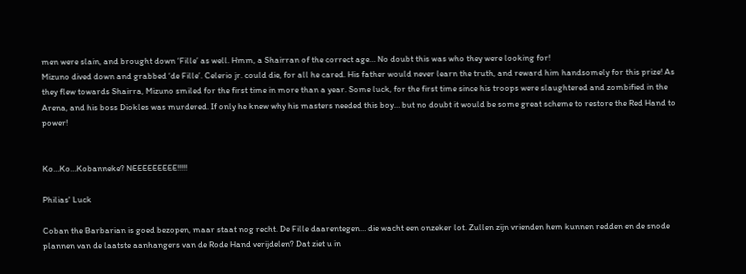men were slain, and brought down ‘Fille’ as well. Hmm, a Shairran of the correct age… No doubt this was who they were looking for!
Mizuno dived down and grabbed ‘de Fille’. Celerio jr. could die, for all he cared. His father would never learn the truth, and reward him handsomely for this prize! As they flew towards Shairra, Mizuno smiled for the first time in more than a year. Some luck, for the first time since his troops were slaughtered and zombified in the Arena, and his boss Diokles was murdered. If only he knew why his masters needed this boy… but no doubt it would be some great scheme to restore the Red Hand to power!


Ko…Ko…Kobanneke? NEEEEEEEEE!!!!!

Philias' Luck

Coban the Barbarian is goed bezopen, maar staat nog recht. De Fille daarentegen… die wacht een onzeker lot. Zullen zijn vrienden hem kunnen redden en de snode plannen van de laatste aanhangers van de Rode Hand verijdelen? Dat ziet u in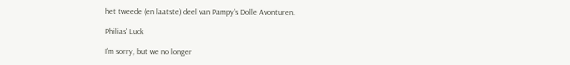het tweede (en laatste) deel van Pampy’s Dolle Avonturen.

Philias' Luck

I'm sorry, but we no longer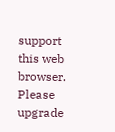support this web browser. Please upgrade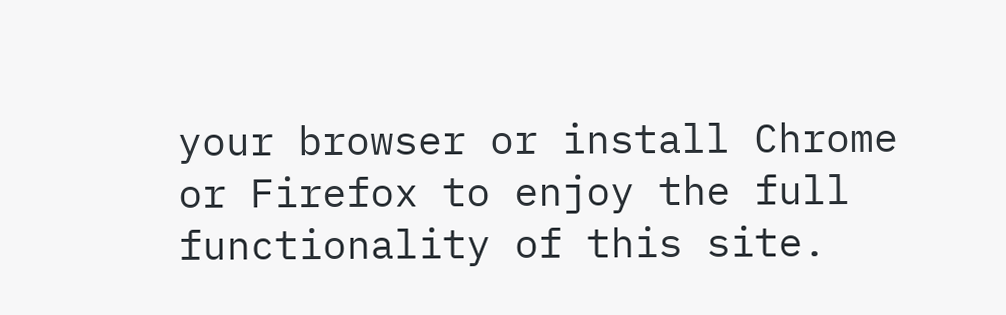your browser or install Chrome or Firefox to enjoy the full functionality of this site.